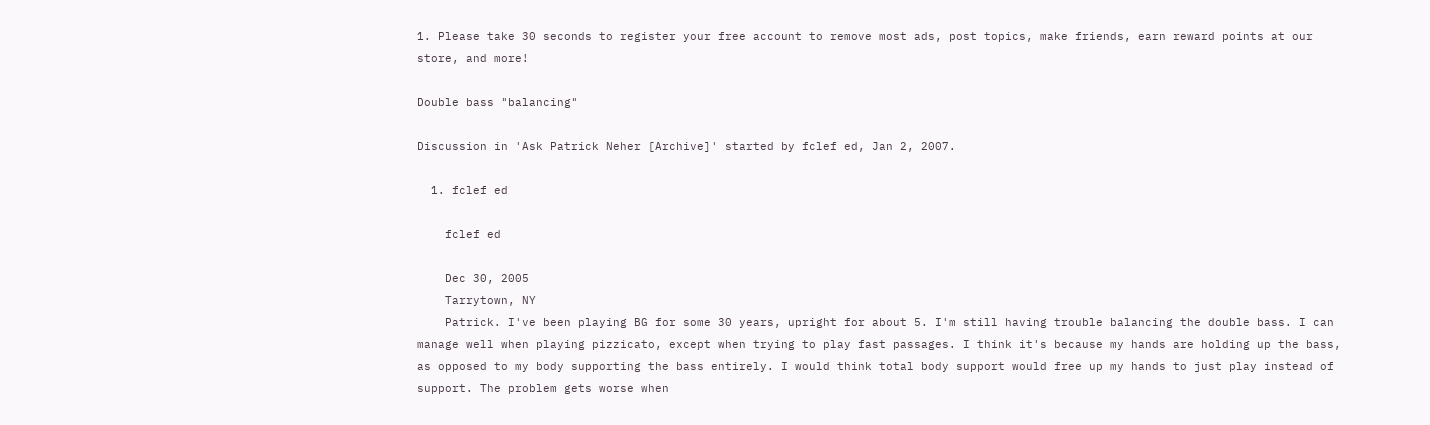1. Please take 30 seconds to register your free account to remove most ads, post topics, make friends, earn reward points at our store, and more!

Double bass "balancing"

Discussion in 'Ask Patrick Neher [Archive]' started by fclef ed, Jan 2, 2007.

  1. fclef ed

    fclef ed

    Dec 30, 2005
    Tarrytown, NY
    Patrick. I've been playing BG for some 30 years, upright for about 5. I'm still having trouble balancing the double bass. I can manage well when playing pizzicato, except when trying to play fast passages. I think it's because my hands are holding up the bass, as opposed to my body supporting the bass entirely. I would think total body support would free up my hands to just play instead of support. The problem gets worse when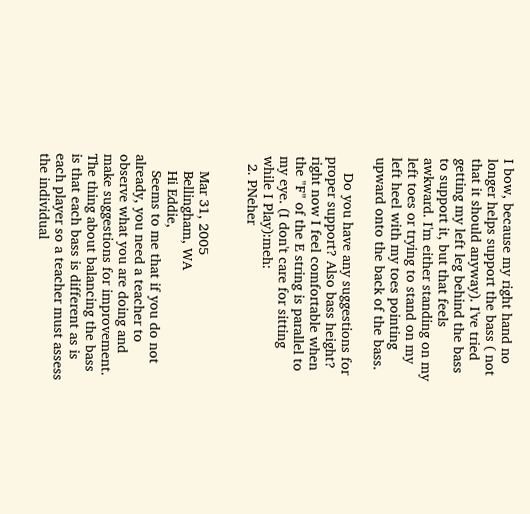I bow, because my right hand no longer helps support the bass ( not that it should anyway). I've tried getting my left leg behind the bass to support it, but that feels awkward. I'm either standing on my left toes or trying to stand on my left heel with my toes pointing upward onto the back of the bass.

    Do you have any suggestions for proper support? Also bass height? right now I feel comfortable when the "F" of the E string is parallel to my eye. (I don't care for sitting while I Play):meh:
  2. PNeher


    Mar 31, 2005
    Bellingham, WA
    Hi Eddie,
    Seems to me that if you do not already, you need a teacher to observe what you are doing and make suggestions for improvement. The thing about balancing the bass is that each bass is different as is each player so a teacher must assess the individual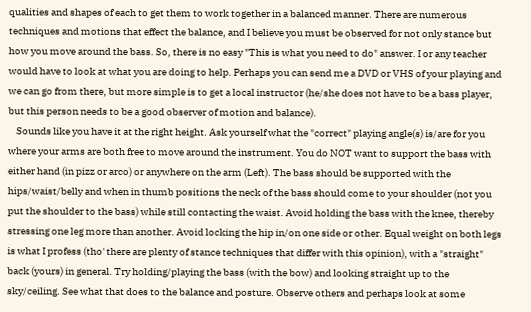qualities and shapes of each to get them to work together in a balanced manner. There are numerous techniques and motions that effect the balance, and I believe you must be observed for not only stance but how you move around the bass. So, there is no easy "This is what you need to do" answer. I or any teacher would have to look at what you are doing to help. Perhaps you can send me a DVD or VHS of your playing and we can go from there, but more simple is to get a local instructor (he/she does not have to be a bass player, but this person needs to be a good observer of motion and balance).
    Sounds like you have it at the right height. Ask yourself what the "correct" playing angle(s) is/are for you where your arms are both free to move around the instrument. You do NOT want to support the bass with either hand (in pizz or arco) or anywhere on the arm (Left). The bass should be supported with the hips/waist/belly and when in thumb positions the neck of the bass should come to your shoulder (not you put the shoulder to the bass) while still contacting the waist. Avoid holding the bass with the knee, thereby stressing one leg more than another. Avoid locking the hip in/on one side or other. Equal weight on both legs is what I profess (tho' there are plenty of stance techniques that differ with this opinion), with a "straight" back (yours) in general. Try holding/playing the bass (with the bow) and looking straight up to the sky/ceiling. See what that does to the balance and posture. Observe others and perhaps look at some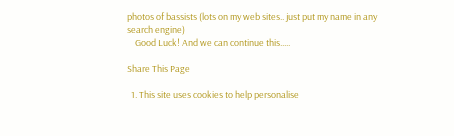photos of bassists (lots on my web sites.. just put my name in any search engine)
    Good Luck! And we can continue this.....

Share This Page

  1. This site uses cookies to help personalise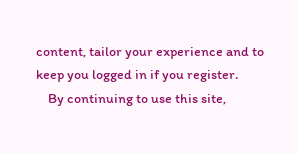content, tailor your experience and to keep you logged in if you register.
    By continuing to use this site,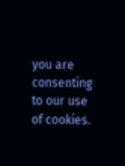you are consenting to our use of cookies.